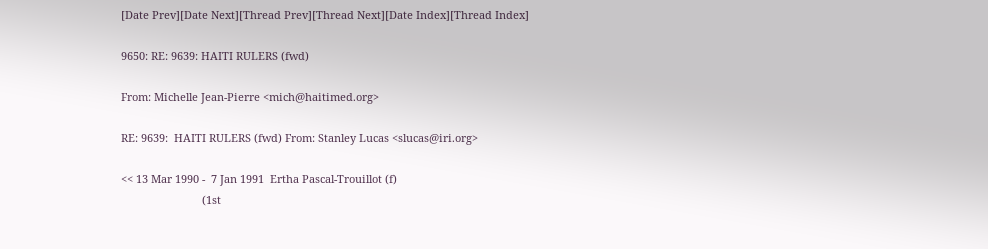[Date Prev][Date Next][Thread Prev][Thread Next][Date Index][Thread Index]

9650: RE: 9639: HAITI RULERS (fwd)

From: Michelle Jean-Pierre <mich@haitimed.org>

RE: 9639:  HAITI RULERS (fwd) From: Stanley Lucas <slucas@iri.org>

<< 13 Mar 1990 -  7 Jan 1991  Ertha Pascal-Trouillot (f)
                           (1st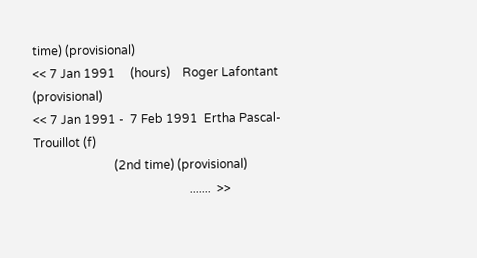time) (provisional)
<< 7 Jan 1991     (hours)    Roger Lafontant (provisional)
<< 7 Jan 1991 -  7 Feb 1991  Ertha Pascal-Trouillot (f)
                           (2nd time) (provisional)
                                                    .......  >>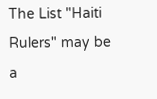The List "Haiti Rulers" may be a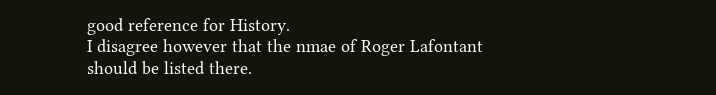good reference for History.
I disagree however that the nmae of Roger Lafontant should be listed there.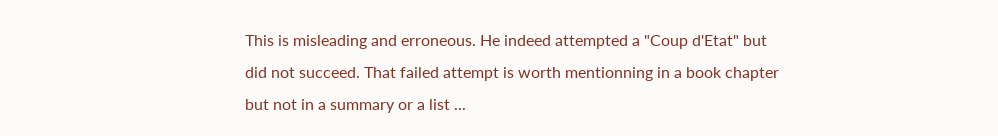This is misleading and erroneous. He indeed attempted a "Coup d'Etat" but
did not succeed. That failed attempt is worth mentionning in a book chapter
but not in a summary or a list ...